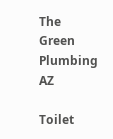The Green Plumbing AZ

Toilet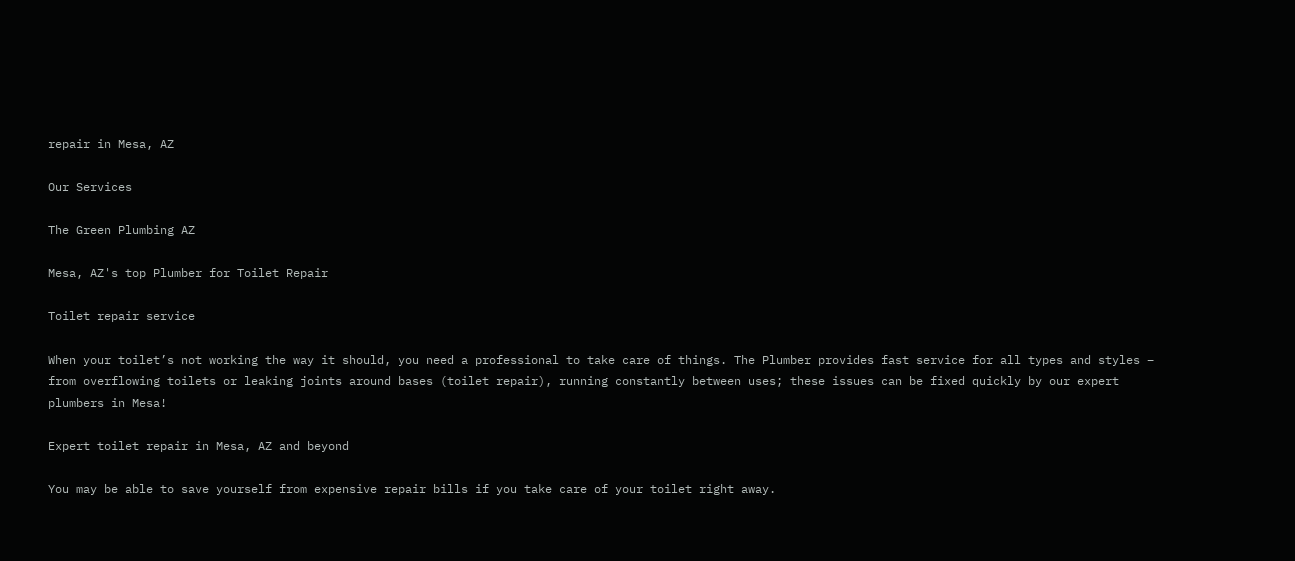repair in Mesa, AZ

Our Services

The Green Plumbing AZ

Mesa, AZ's top Plumber for Toilet Repair

Toilet repair service

When your toilet’s not working the way it should, you need a professional to take care of things. The Plumber provides fast service for all types and styles – from overflowing toilets or leaking joints around bases (toilet repair), running constantly between uses; these issues can be fixed quickly by our expert plumbers in Mesa!

Expert toilet repair in Mesa, AZ and beyond

You may be able to save yourself from expensive repair bills if you take care of your toilet right away.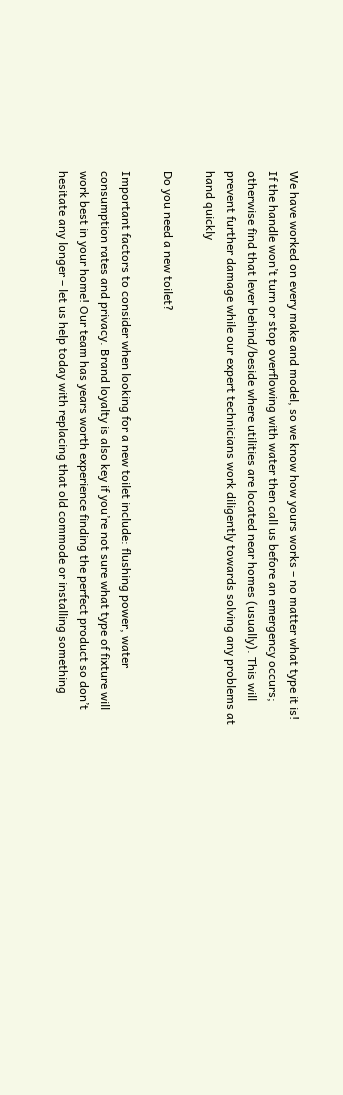We have worked on every make and model, so we know how yours works – no matter what type it is! If the handle won’t turn or stop overflowing with water then call us before an emergency occurs; otherwise find that lever behind/beside where utilities are located near homes (usually). This will prevent further damage while our expert technicians work diligently towards solving any problems at hand quickly

Do you need a new toilet?

Important factors to consider when looking for a new toilet include: flushing power, water consumption rates and privacy. Brand loyalty is also key if you’re not sure what type of fixture will work best in your home! Our team has years worth experience finding the perfect product so don’t hesitate any longer – let us help today with replacing that old commode or installing something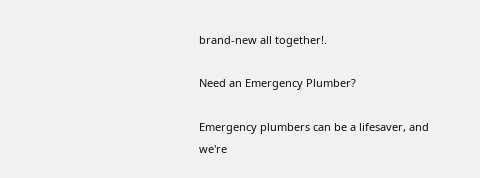brand-new all together!.

Need an Emergency Plumber?

Emergency plumbers can be a lifesaver, and we're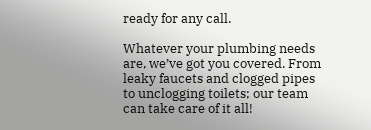ready for any call.

Whatever your plumbing needs are, we’ve got you covered. From leaky faucets and clogged pipes to unclogging toilets; our team can take care of it all!